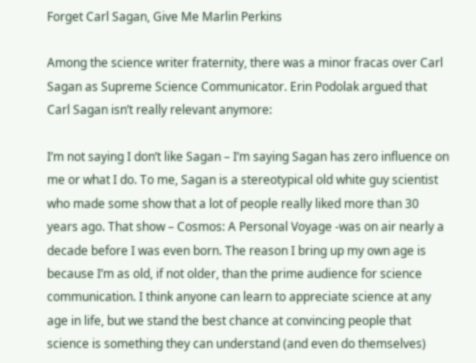Forget Carl Sagan, Give Me Marlin Perkins

Among the science writer fraternity, there was a minor fracas over Carl Sagan as Supreme Science Communicator. Erin Podolak argued that Carl Sagan isn’t really relevant anymore:

I’m not saying I don’t like Sagan – I’m saying Sagan has zero influence on me or what I do. To me, Sagan is a stereotypical old white guy scientist who made some show that a lot of people really liked more than 30 years ago. That show – Cosmos: A Personal Voyage -was on air nearly a decade before I was even born. The reason I bring up my own age is because I’m as old, if not older, than the prime audience for science communication. I think anyone can learn to appreciate science at any age in life, but we stand the best chance at convincing people that science is something they can understand (and even do themselves)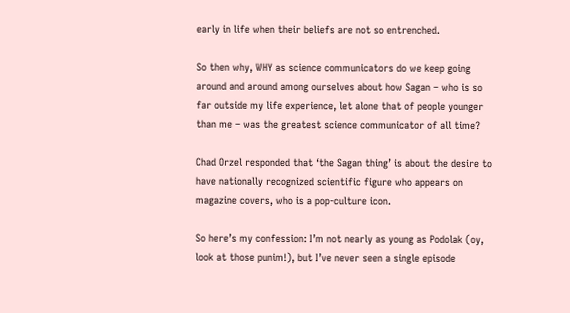early in life when their beliefs are not so entrenched.

So then why, WHY as science communicators do we keep going around and around among ourselves about how Sagan – who is so far outside my life experience, let alone that of people younger than me – was the greatest science communicator of all time?

Chad Orzel responded that ‘the Sagan thing’ is about the desire to have nationally recognized scientific figure who appears on magazine covers, who is a pop-culture icon.

So here’s my confession: I’m not nearly as young as Podolak (oy, look at those punim!), but I’ve never seen a single episode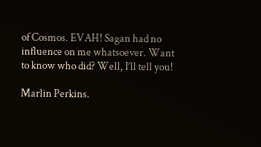of Cosmos. EVAH! Sagan had no influence on me whatsoever. Want to know who did? Well, I’ll tell you!

Marlin Perkins.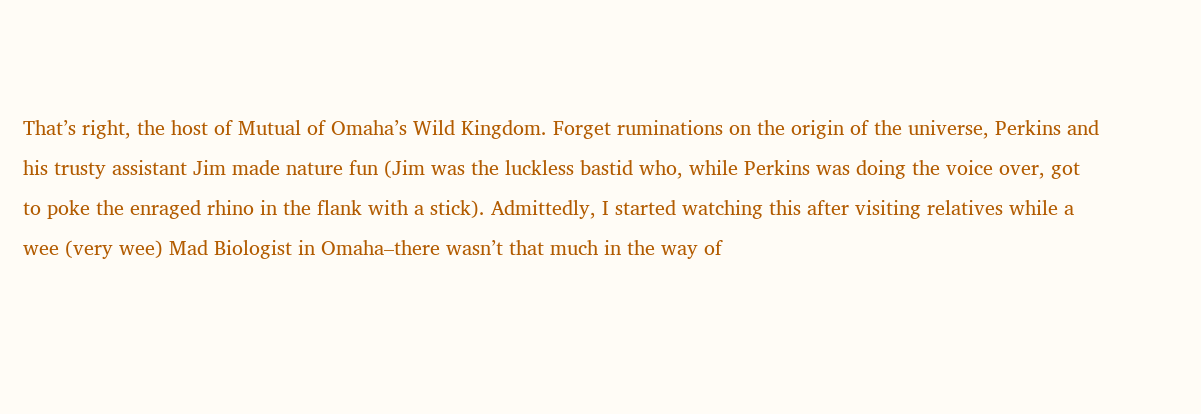That’s right, the host of Mutual of Omaha’s Wild Kingdom. Forget ruminations on the origin of the universe, Perkins and his trusty assistant Jim made nature fun (Jim was the luckless bastid who, while Perkins was doing the voice over, got to poke the enraged rhino in the flank with a stick). Admittedly, I started watching this after visiting relatives while a wee (very wee) Mad Biologist in Omaha–there wasn’t that much in the way of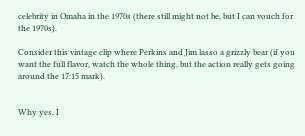celebrity in Omaha in the 1970s (there still might not be, but I can vouch for the 1970s).

Consider this vintage clip where Perkins and Jim lasso a grizzly bear (if you want the full flavor, watch the whole thing, but the action really gets going around the 17:15 mark).


Why yes, I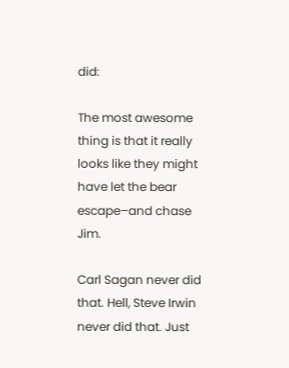did:

The most awesome thing is that it really looks like they might have let the bear escape–and chase Jim.

Carl Sagan never did that. Hell, Steve Irwin never did that. Just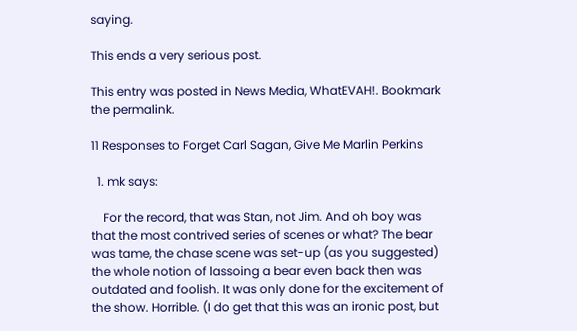saying.

This ends a very serious post.

This entry was posted in News Media, WhatEVAH!. Bookmark the permalink.

11 Responses to Forget Carl Sagan, Give Me Marlin Perkins

  1. mk says:

    For the record, that was Stan, not Jim. And oh boy was that the most contrived series of scenes or what? The bear was tame, the chase scene was set-up (as you suggested) the whole notion of lassoing a bear even back then was outdated and foolish. It was only done for the excitement of the show. Horrible. (I do get that this was an ironic post, but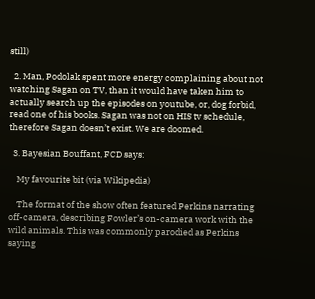still)

  2. Man, Podolak spent more energy complaining about not watching Sagan on TV, than it would have taken him to actually search up the episodes on youtube, or, dog forbid, read one of his books. Sagan was not on HIS tv schedule, therefore Sagan doesn’t exist. We are doomed.

  3. Bayesian Bouffant, FCD says:

    My favourite bit (via Wikipedia)

    The format of the show often featured Perkins narrating off-camera, describing Fowler’s on-camera work with the wild animals. This was commonly parodied as Perkins saying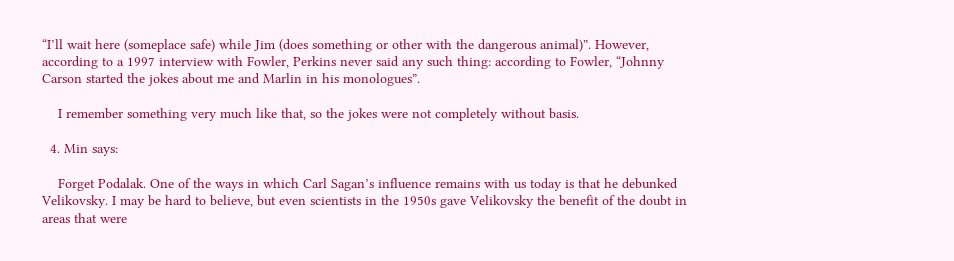“I’ll wait here (someplace safe) while Jim (does something or other with the dangerous animal)”. However, according to a 1997 interview with Fowler, Perkins never said any such thing: according to Fowler, “Johnny Carson started the jokes about me and Marlin in his monologues”.

    I remember something very much like that, so the jokes were not completely without basis.

  4. Min says:

    Forget Podalak. One of the ways in which Carl Sagan’s influence remains with us today is that he debunked Velikovsky. I may be hard to believe, but even scientists in the 1950s gave Velikovsky the benefit of the doubt in areas that were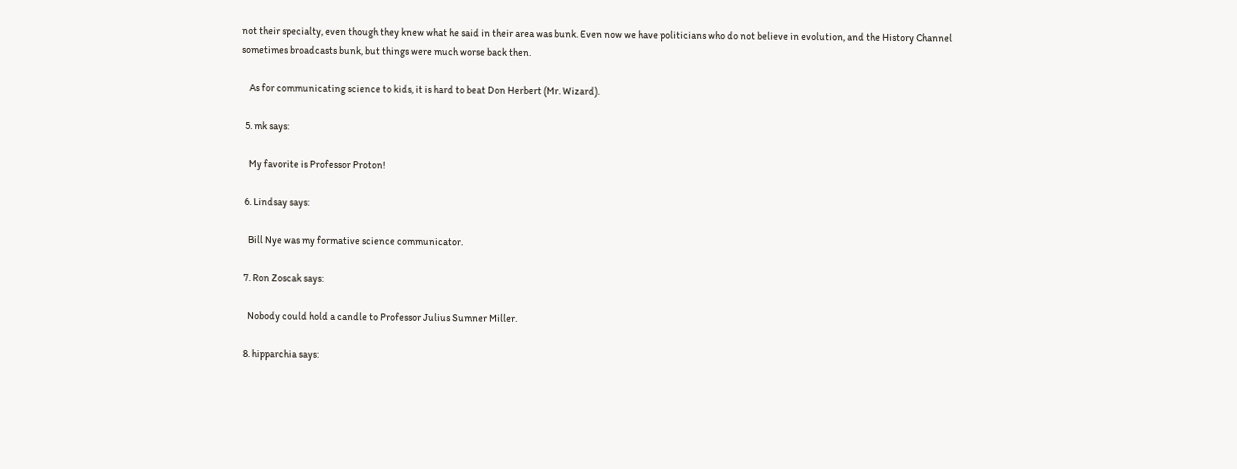not their specialty, even though they knew what he said in their area was bunk. Even now we have politicians who do not believe in evolution, and the History Channel sometimes broadcasts bunk, but things were much worse back then.

    As for communicating science to kids, it is hard to beat Don Herbert (Mr. Wizard).

  5. mk says:

    My favorite is Professor Proton!

  6. Lindsay says:

    Bill Nye was my formative science communicator.

  7. Ron Zoscak says:

    Nobody could hold a candle to Professor Julius Sumner Miller.

  8. hipparchia says: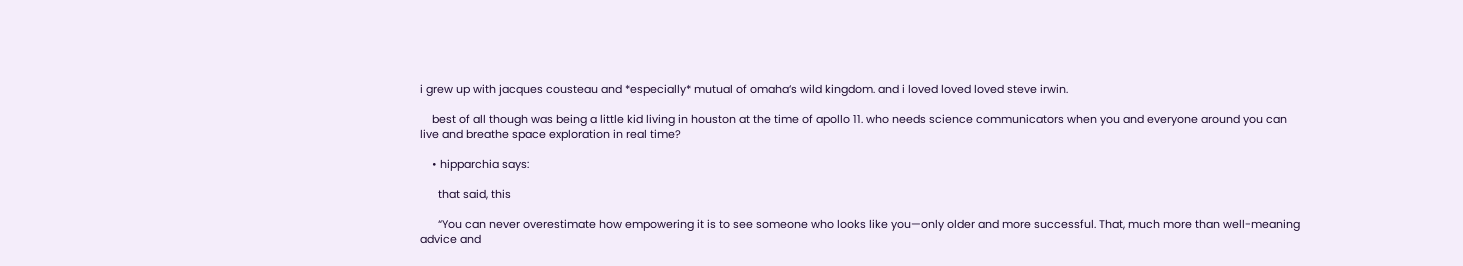i grew up with jacques cousteau and *especially* mutual of omaha’s wild kingdom. and i loved loved loved steve irwin.

    best of all though was being a little kid living in houston at the time of apollo 11. who needs science communicators when you and everyone around you can live and breathe space exploration in real time?

    • hipparchia says:

      that said, this

      “You can never overestimate how empowering it is to see someone who looks like you—only older and more successful. That, much more than well-meaning advice and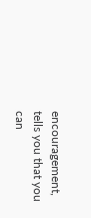encouragement, tells you that you can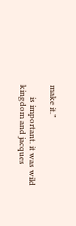make it.”

      is important. it was wild kingdom and jacques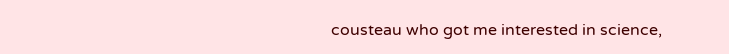cousteau who got me interested in science,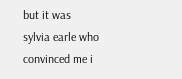but it was sylvia earle who convinced me i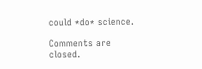could *do* science.

Comments are closed.